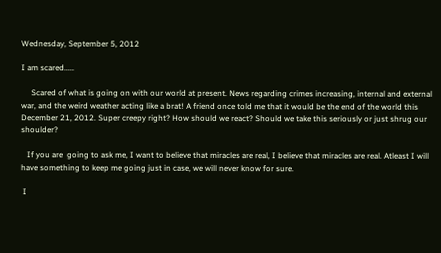Wednesday, September 5, 2012

I am scared.....

     Scared of what is going on with our world at present. News regarding crimes increasing, internal and external war, and the weird weather acting like a brat! A friend once told me that it would be the end of the world this December 21, 2012. Super creepy right? How should we react? Should we take this seriously or just shrug our shoulder?

   If you are  going to ask me, I want to believe that miracles are real, I believe that miracles are real. Atleast I will have something to keep me going just in case, we will never know for sure.

 I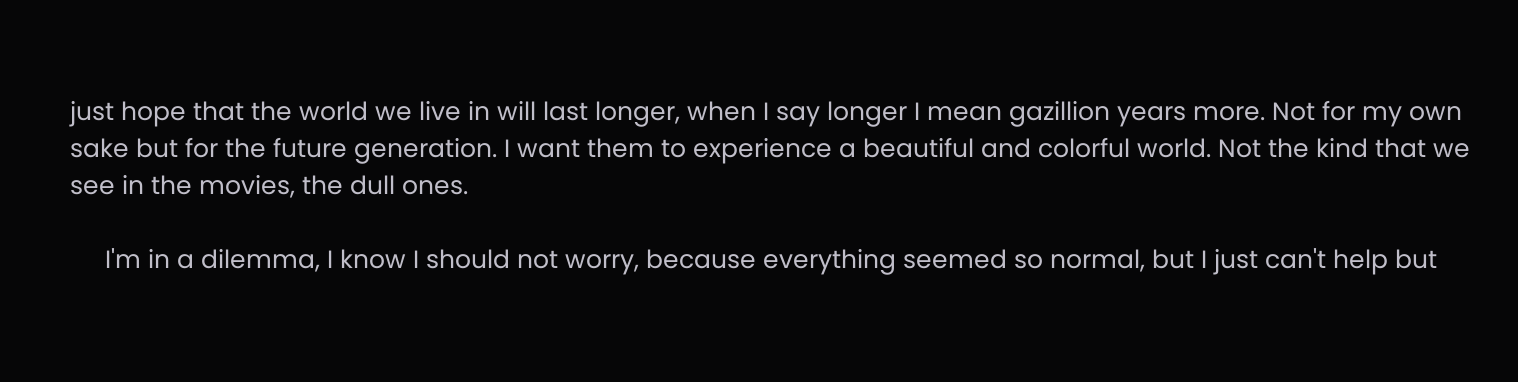just hope that the world we live in will last longer, when I say longer I mean gazillion years more. Not for my own sake but for the future generation. I want them to experience a beautiful and colorful world. Not the kind that we see in the movies, the dull ones.

     I'm in a dilemma, I know I should not worry, because everything seemed so normal, but I just can't help but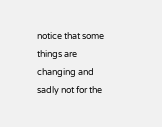notice that some things are changing and sadly not for the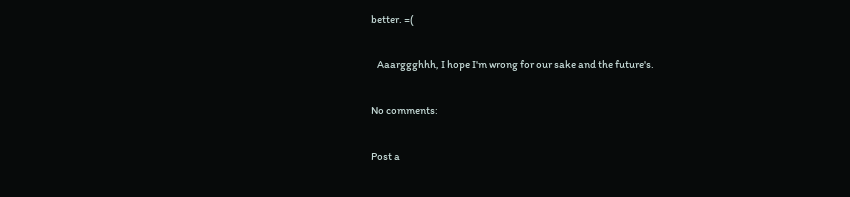better. =(

   Aaarggghhh, I hope I'm wrong for our sake and the future's.

No comments:

Post a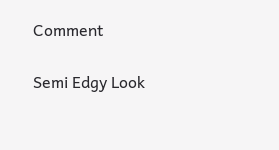Comment

Semi Edgy Look